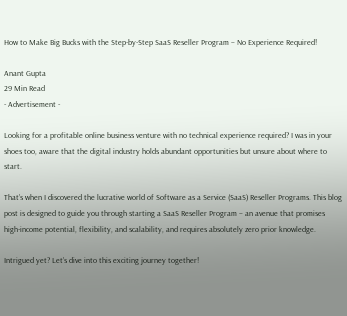How to Make Big Bucks with the Step-by-Step SaaS Reseller Program – No Experience Required!

Anant Gupta
29 Min Read
- Advertisement -

Looking for a profitable online business venture with no technical experience required? I was in your shoes too, aware that the digital industry holds abundant opportunities but unsure about where to start.

That’s when I discovered the lucrative world of Software as a Service (SaaS) Reseller Programs. This blog post is designed to guide you through starting a SaaS Reseller Program – an avenue that promises high-income potential, flexibility, and scalability, and requires absolutely zero prior knowledge.

Intrigued yet? Let’s dive into this exciting journey together!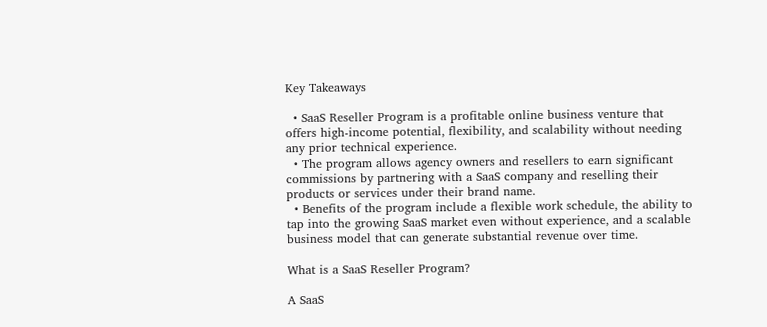Key Takeaways

  • SaaS Reseller Program is a profitable online business venture that offers high-income potential, flexibility, and scalability without needing any prior technical experience.
  • The program allows agency owners and resellers to earn significant commissions by partnering with a SaaS company and reselling their products or services under their brand name.
  • Benefits of the program include a flexible work schedule, the ability to tap into the growing SaaS market even without experience, and a scalable business model that can generate substantial revenue over time.

What is a SaaS Reseller Program?

A SaaS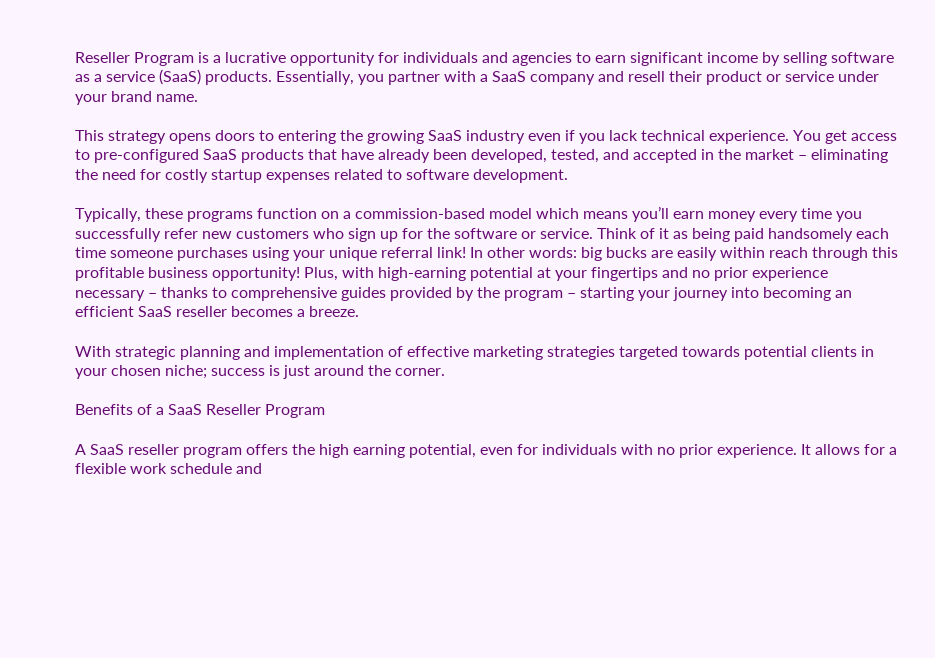Reseller Program is a lucrative opportunity for individuals and agencies to earn significant income by selling software as a service (SaaS) products. Essentially, you partner with a SaaS company and resell their product or service under your brand name.

This strategy opens doors to entering the growing SaaS industry even if you lack technical experience. You get access to pre-configured SaaS products that have already been developed, tested, and accepted in the market – eliminating the need for costly startup expenses related to software development.

Typically, these programs function on a commission-based model which means you’ll earn money every time you successfully refer new customers who sign up for the software or service. Think of it as being paid handsomely each time someone purchases using your unique referral link! In other words: big bucks are easily within reach through this profitable business opportunity! Plus, with high-earning potential at your fingertips and no prior experience necessary – thanks to comprehensive guides provided by the program – starting your journey into becoming an efficient SaaS reseller becomes a breeze.

With strategic planning and implementation of effective marketing strategies targeted towards potential clients in your chosen niche; success is just around the corner.

Benefits of a SaaS Reseller Program

A SaaS reseller program offers the high earning potential, even for individuals with no prior experience. It allows for a flexible work schedule and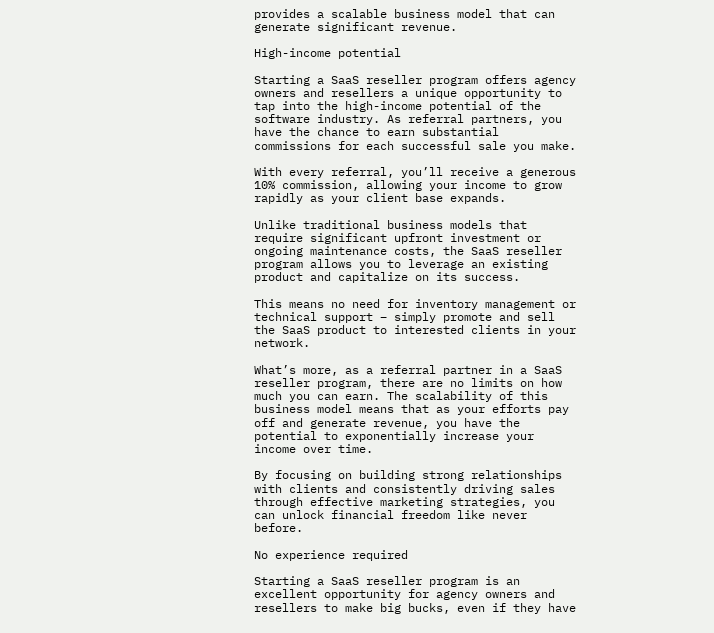provides a scalable business model that can generate significant revenue.

High-income potential

Starting a SaaS reseller program offers agency owners and resellers a unique opportunity to tap into the high-income potential of the software industry. As referral partners, you have the chance to earn substantial commissions for each successful sale you make.

With every referral, you’ll receive a generous 10% commission, allowing your income to grow rapidly as your client base expands.

Unlike traditional business models that require significant upfront investment or ongoing maintenance costs, the SaaS reseller program allows you to leverage an existing product and capitalize on its success.

This means no need for inventory management or technical support – simply promote and sell the SaaS product to interested clients in your network.

What’s more, as a referral partner in a SaaS reseller program, there are no limits on how much you can earn. The scalability of this business model means that as your efforts pay off and generate revenue, you have the potential to exponentially increase your income over time.

By focusing on building strong relationships with clients and consistently driving sales through effective marketing strategies, you can unlock financial freedom like never before.

No experience required

Starting a SaaS reseller program is an excellent opportunity for agency owners and resellers to make big bucks, even if they have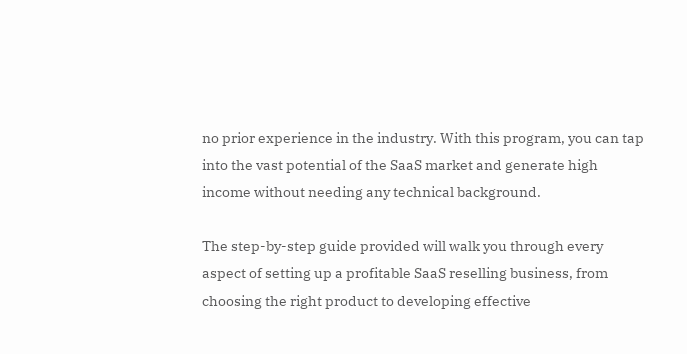no prior experience in the industry. With this program, you can tap into the vast potential of the SaaS market and generate high income without needing any technical background.

The step-by-step guide provided will walk you through every aspect of setting up a profitable SaaS reselling business, from choosing the right product to developing effective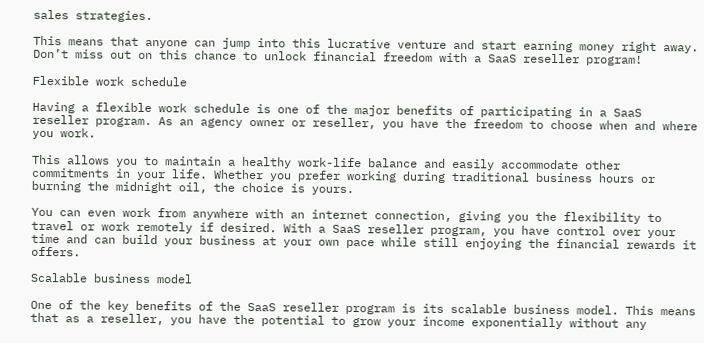sales strategies.

This means that anyone can jump into this lucrative venture and start earning money right away. Don’t miss out on this chance to unlock financial freedom with a SaaS reseller program!

Flexible work schedule

Having a flexible work schedule is one of the major benefits of participating in a SaaS reseller program. As an agency owner or reseller, you have the freedom to choose when and where you work.

This allows you to maintain a healthy work-life balance and easily accommodate other commitments in your life. Whether you prefer working during traditional business hours or burning the midnight oil, the choice is yours.

You can even work from anywhere with an internet connection, giving you the flexibility to travel or work remotely if desired. With a SaaS reseller program, you have control over your time and can build your business at your own pace while still enjoying the financial rewards it offers.

Scalable business model

One of the key benefits of the SaaS reseller program is its scalable business model. This means that as a reseller, you have the potential to grow your income exponentially without any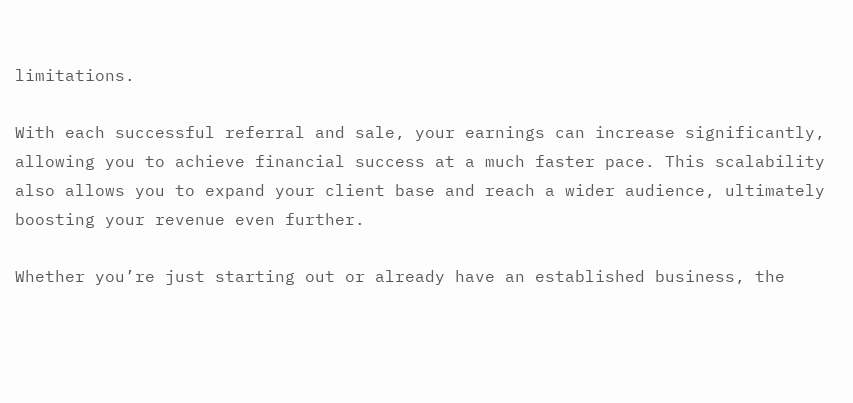limitations.

With each successful referral and sale, your earnings can increase significantly, allowing you to achieve financial success at a much faster pace. This scalability also allows you to expand your client base and reach a wider audience, ultimately boosting your revenue even further.

Whether you’re just starting out or already have an established business, the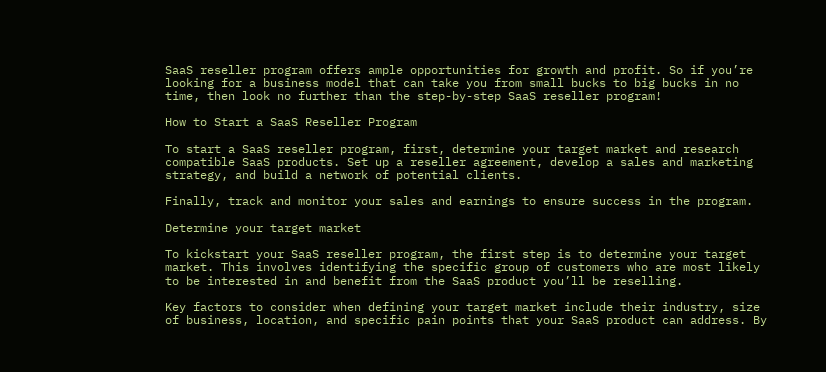SaaS reseller program offers ample opportunities for growth and profit. So if you’re looking for a business model that can take you from small bucks to big bucks in no time, then look no further than the step-by-step SaaS reseller program!

How to Start a SaaS Reseller Program

To start a SaaS reseller program, first, determine your target market and research compatible SaaS products. Set up a reseller agreement, develop a sales and marketing strategy, and build a network of potential clients.

Finally, track and monitor your sales and earnings to ensure success in the program.

Determine your target market

To kickstart your SaaS reseller program, the first step is to determine your target market. This involves identifying the specific group of customers who are most likely to be interested in and benefit from the SaaS product you’ll be reselling.

Key factors to consider when defining your target market include their industry, size of business, location, and specific pain points that your SaaS product can address. By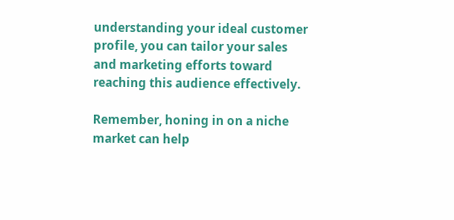understanding your ideal customer profile, you can tailor your sales and marketing efforts toward reaching this audience effectively.

Remember, honing in on a niche market can help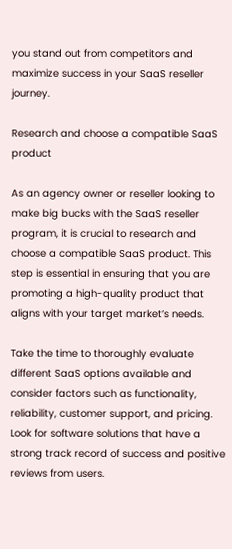you stand out from competitors and maximize success in your SaaS reseller journey.

Research and choose a compatible SaaS product

As an agency owner or reseller looking to make big bucks with the SaaS reseller program, it is crucial to research and choose a compatible SaaS product. This step is essential in ensuring that you are promoting a high-quality product that aligns with your target market’s needs.

Take the time to thoroughly evaluate different SaaS options available and consider factors such as functionality, reliability, customer support, and pricing. Look for software solutions that have a strong track record of success and positive reviews from users.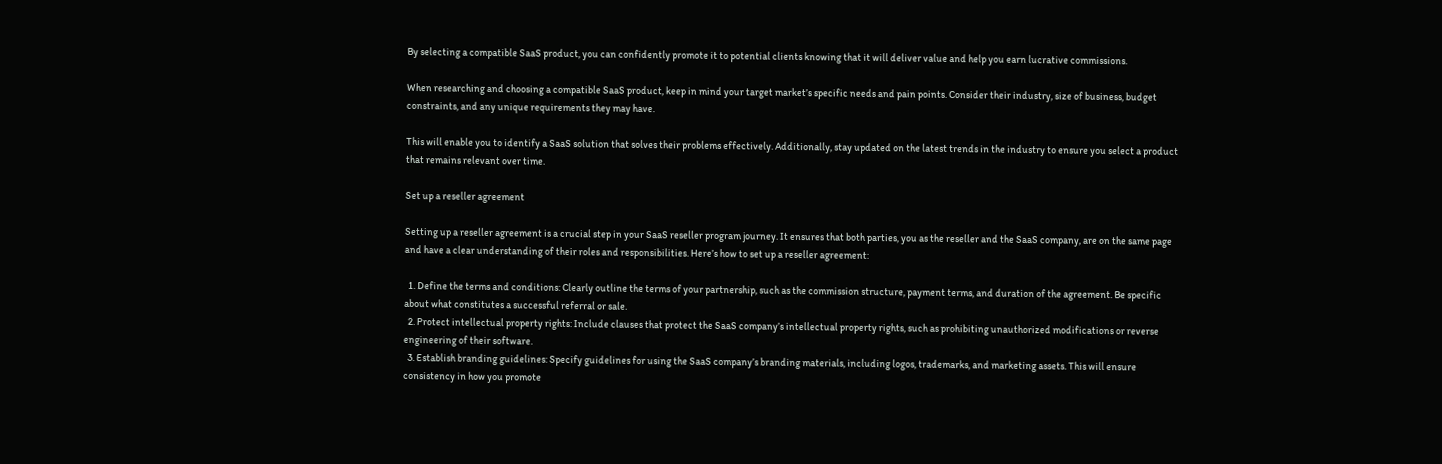By selecting a compatible SaaS product, you can confidently promote it to potential clients knowing that it will deliver value and help you earn lucrative commissions.

When researching and choosing a compatible SaaS product, keep in mind your target market’s specific needs and pain points. Consider their industry, size of business, budget constraints, and any unique requirements they may have.

This will enable you to identify a SaaS solution that solves their problems effectively. Additionally, stay updated on the latest trends in the industry to ensure you select a product that remains relevant over time.

Set up a reseller agreement

Setting up a reseller agreement is a crucial step in your SaaS reseller program journey. It ensures that both parties, you as the reseller and the SaaS company, are on the same page and have a clear understanding of their roles and responsibilities. Here’s how to set up a reseller agreement:

  1. Define the terms and conditions: Clearly outline the terms of your partnership, such as the commission structure, payment terms, and duration of the agreement. Be specific about what constitutes a successful referral or sale.
  2. Protect intellectual property rights: Include clauses that protect the SaaS company’s intellectual property rights, such as prohibiting unauthorized modifications or reverse engineering of their software.
  3. Establish branding guidelines: Specify guidelines for using the SaaS company’s branding materials, including logos, trademarks, and marketing assets. This will ensure consistency in how you promote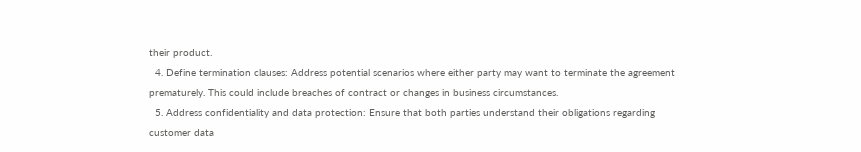their product.
  4. Define termination clauses: Address potential scenarios where either party may want to terminate the agreement prematurely. This could include breaches of contract or changes in business circumstances.
  5. Address confidentiality and data protection: Ensure that both parties understand their obligations regarding customer data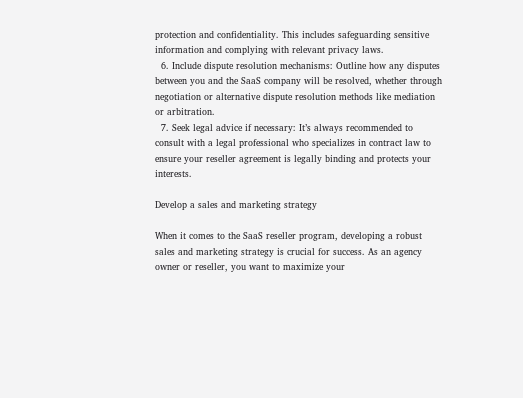protection and confidentiality. This includes safeguarding sensitive information and complying with relevant privacy laws.
  6. Include dispute resolution mechanisms: Outline how any disputes between you and the SaaS company will be resolved, whether through negotiation or alternative dispute resolution methods like mediation or arbitration.
  7. Seek legal advice if necessary: It’s always recommended to consult with a legal professional who specializes in contract law to ensure your reseller agreement is legally binding and protects your interests.

Develop a sales and marketing strategy

When it comes to the SaaS reseller program, developing a robust sales and marketing strategy is crucial for success. As an agency owner or reseller, you want to maximize your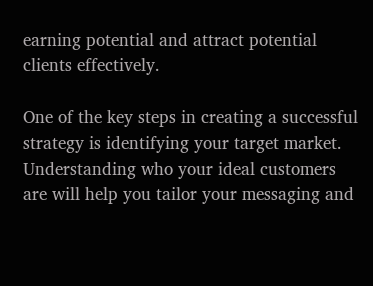earning potential and attract potential clients effectively.

One of the key steps in creating a successful strategy is identifying your target market. Understanding who your ideal customers are will help you tailor your messaging and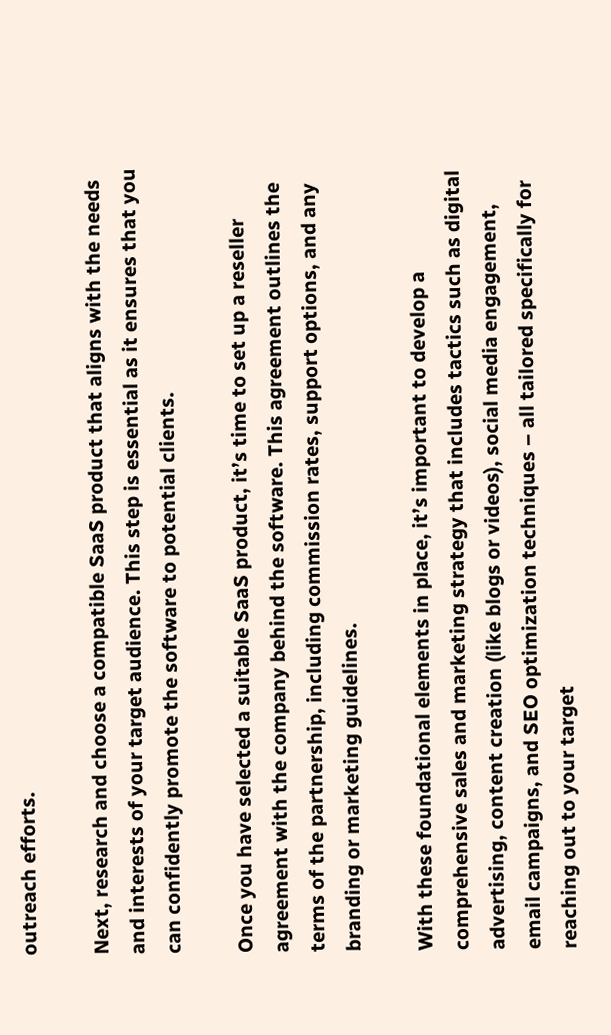outreach efforts.

Next, research and choose a compatible SaaS product that aligns with the needs and interests of your target audience. This step is essential as it ensures that you can confidently promote the software to potential clients.

Once you have selected a suitable SaaS product, it’s time to set up a reseller agreement with the company behind the software. This agreement outlines the terms of the partnership, including commission rates, support options, and any branding or marketing guidelines.

With these foundational elements in place, it’s important to develop a comprehensive sales and marketing strategy that includes tactics such as digital advertising, content creation (like blogs or videos), social media engagement, email campaigns, and SEO optimization techniques – all tailored specifically for reaching out to your target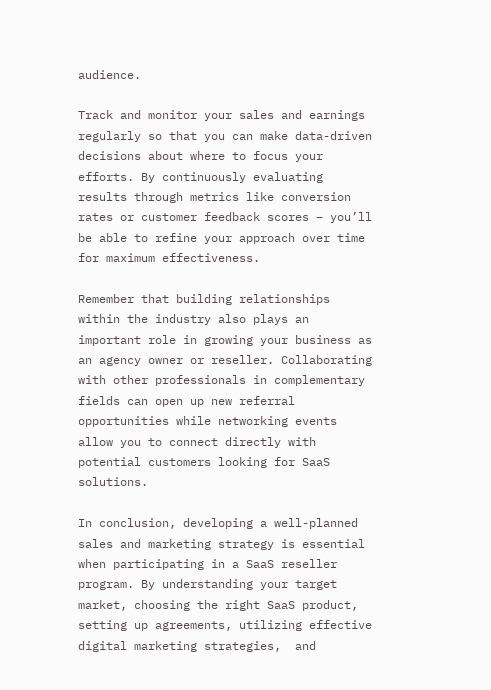audience.

Track and monitor your sales and earnings regularly so that you can make data-driven decisions about where to focus your efforts. By continuously evaluating results through metrics like conversion rates or customer feedback scores – you’ll be able to refine your approach over time for maximum effectiveness.

Remember that building relationships within the industry also plays an important role in growing your business as an agency owner or reseller. Collaborating with other professionals in complementary fields can open up new referral opportunities while networking events allow you to connect directly with potential customers looking for SaaS solutions.

In conclusion, developing a well-planned sales and marketing strategy is essential when participating in a SaaS reseller program. By understanding your target market, choosing the right SaaS product, setting up agreements, utilizing effective digital marketing strategies,  and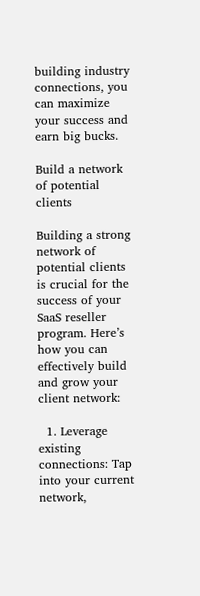building industry connections, you can maximize your success and earn big bucks.

Build a network of potential clients

Building a strong network of potential clients is crucial for the success of your SaaS reseller program. Here’s how you can effectively build and grow your client network:

  1. Leverage existing connections: Tap into your current network,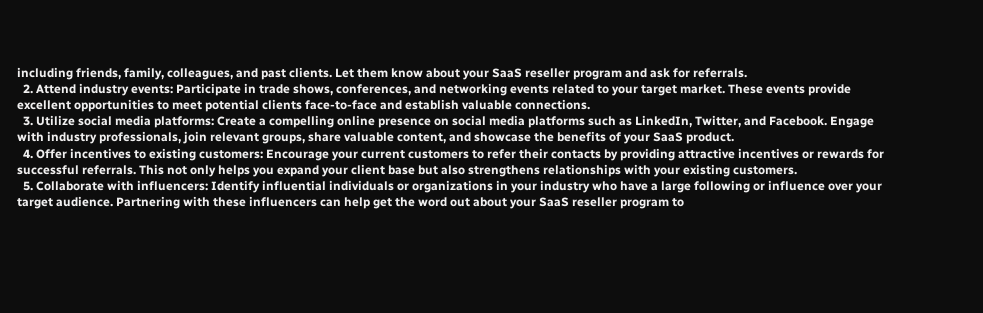including friends, family, colleagues, and past clients. Let them know about your SaaS reseller program and ask for referrals.
  2. Attend industry events: Participate in trade shows, conferences, and networking events related to your target market. These events provide excellent opportunities to meet potential clients face-to-face and establish valuable connections.
  3. Utilize social media platforms: Create a compelling online presence on social media platforms such as LinkedIn, Twitter, and Facebook. Engage with industry professionals, join relevant groups, share valuable content, and showcase the benefits of your SaaS product.
  4. Offer incentives to existing customers: Encourage your current customers to refer their contacts by providing attractive incentives or rewards for successful referrals. This not only helps you expand your client base but also strengthens relationships with your existing customers.
  5. Collaborate with influencers: Identify influential individuals or organizations in your industry who have a large following or influence over your target audience. Partnering with these influencers can help get the word out about your SaaS reseller program to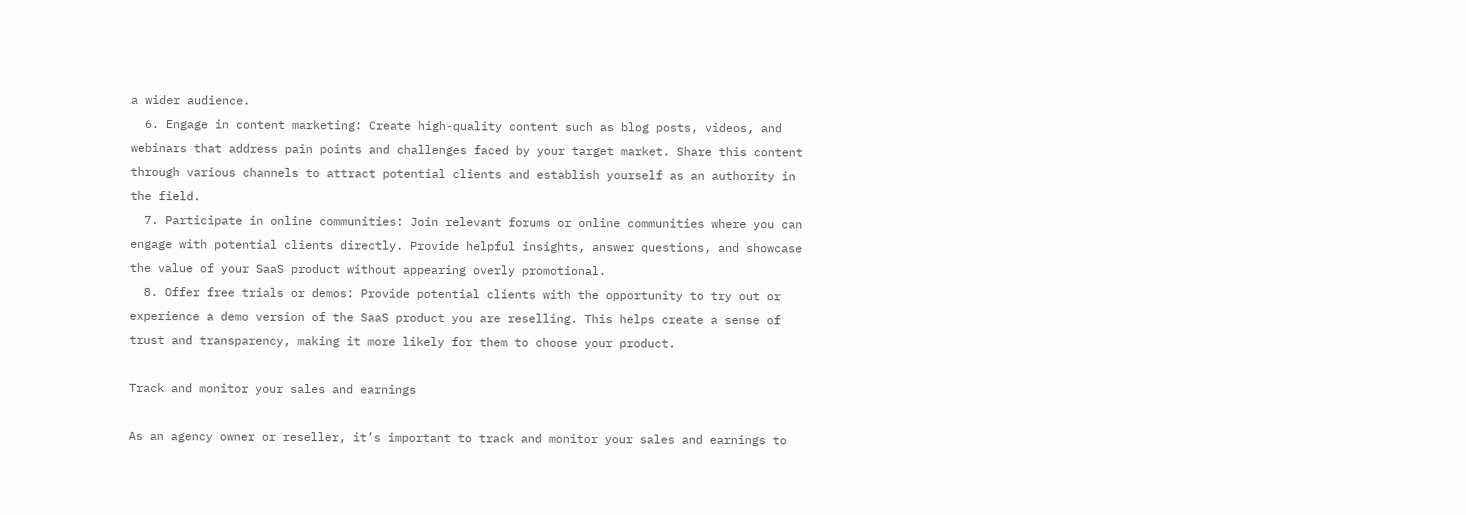a wider audience.
  6. Engage in content marketing: Create high-quality content such as blog posts, videos, and webinars that address pain points and challenges faced by your target market. Share this content through various channels to attract potential clients and establish yourself as an authority in the field.
  7. Participate in online communities: Join relevant forums or online communities where you can engage with potential clients directly. Provide helpful insights, answer questions, and showcase the value of your SaaS product without appearing overly promotional.
  8. Offer free trials or demos: Provide potential clients with the opportunity to try out or experience a demo version of the SaaS product you are reselling. This helps create a sense of trust and transparency, making it more likely for them to choose your product.

Track and monitor your sales and earnings

As an agency owner or reseller, it’s important to track and monitor your sales and earnings to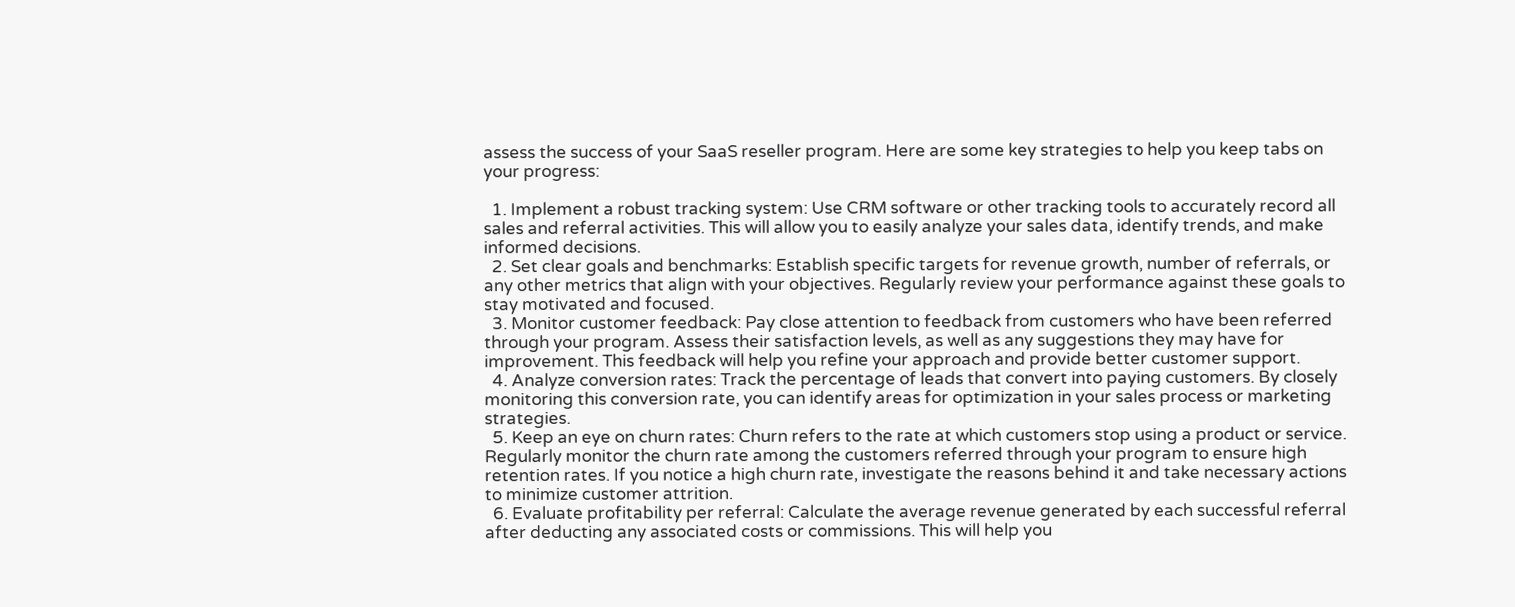assess the success of your SaaS reseller program. Here are some key strategies to help you keep tabs on your progress:

  1. Implement a robust tracking system: Use CRM software or other tracking tools to accurately record all sales and referral activities. This will allow you to easily analyze your sales data, identify trends, and make informed decisions.
  2. Set clear goals and benchmarks: Establish specific targets for revenue growth, number of referrals, or any other metrics that align with your objectives. Regularly review your performance against these goals to stay motivated and focused.
  3. Monitor customer feedback: Pay close attention to feedback from customers who have been referred through your program. Assess their satisfaction levels, as well as any suggestions they may have for improvement. This feedback will help you refine your approach and provide better customer support.
  4. Analyze conversion rates: Track the percentage of leads that convert into paying customers. By closely monitoring this conversion rate, you can identify areas for optimization in your sales process or marketing strategies.
  5. Keep an eye on churn rates: Churn refers to the rate at which customers stop using a product or service. Regularly monitor the churn rate among the customers referred through your program to ensure high retention rates. If you notice a high churn rate, investigate the reasons behind it and take necessary actions to minimize customer attrition.
  6. Evaluate profitability per referral: Calculate the average revenue generated by each successful referral after deducting any associated costs or commissions. This will help you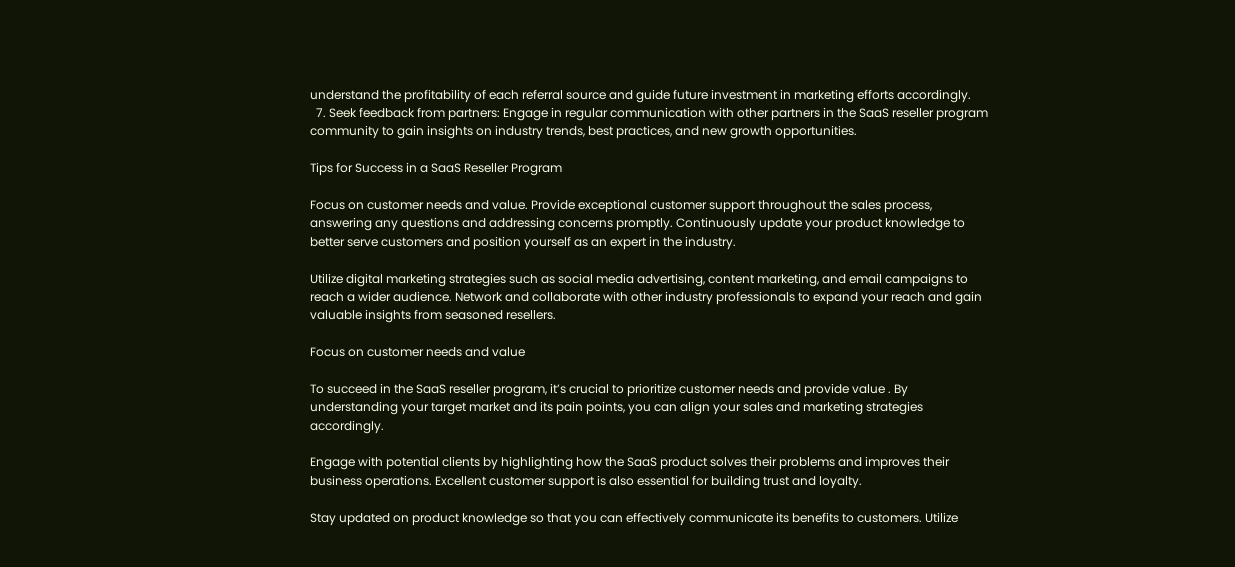understand the profitability of each referral source and guide future investment in marketing efforts accordingly.
  7. Seek feedback from partners: Engage in regular communication with other partners in the SaaS reseller program community to gain insights on industry trends, best practices, and new growth opportunities.

Tips for Success in a SaaS Reseller Program

Focus on customer needs and value. Provide exceptional customer support throughout the sales process, answering any questions and addressing concerns promptly. Continuously update your product knowledge to better serve customers and position yourself as an expert in the industry.

Utilize digital marketing strategies such as social media advertising, content marketing, and email campaigns to reach a wider audience. Network and collaborate with other industry professionals to expand your reach and gain valuable insights from seasoned resellers.

Focus on customer needs and value

To succeed in the SaaS reseller program, it’s crucial to prioritize customer needs and provide value . By understanding your target market and its pain points, you can align your sales and marketing strategies accordingly.

Engage with potential clients by highlighting how the SaaS product solves their problems and improves their business operations. Excellent customer support is also essential for building trust and loyalty.

Stay updated on product knowledge so that you can effectively communicate its benefits to customers. Utilize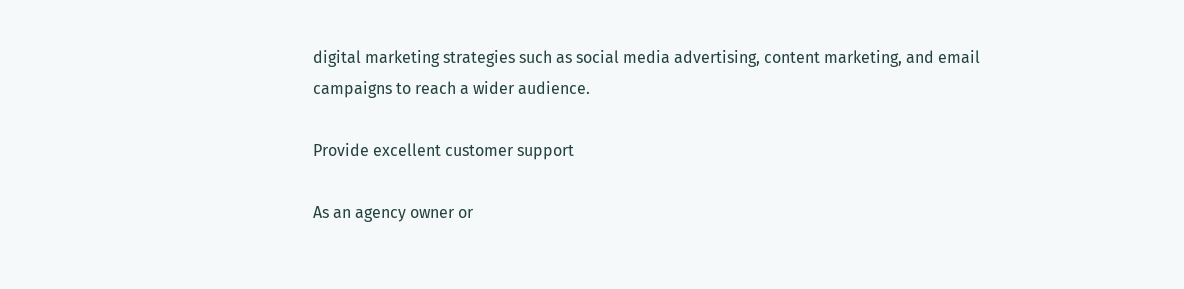digital marketing strategies such as social media advertising, content marketing, and email campaigns to reach a wider audience.

Provide excellent customer support

As an agency owner or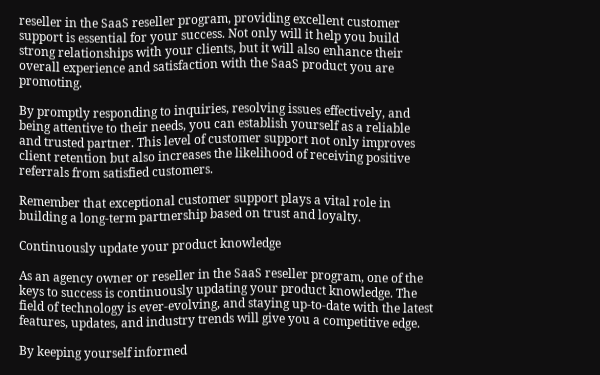reseller in the SaaS reseller program, providing excellent customer support is essential for your success. Not only will it help you build strong relationships with your clients, but it will also enhance their overall experience and satisfaction with the SaaS product you are promoting.

By promptly responding to inquiries, resolving issues effectively, and being attentive to their needs, you can establish yourself as a reliable and trusted partner. This level of customer support not only improves client retention but also increases the likelihood of receiving positive referrals from satisfied customers.

Remember that exceptional customer support plays a vital role in building a long-term partnership based on trust and loyalty.

Continuously update your product knowledge

As an agency owner or reseller in the SaaS reseller program, one of the keys to success is continuously updating your product knowledge. The field of technology is ever-evolving, and staying up-to-date with the latest features, updates, and industry trends will give you a competitive edge.

By keeping yourself informed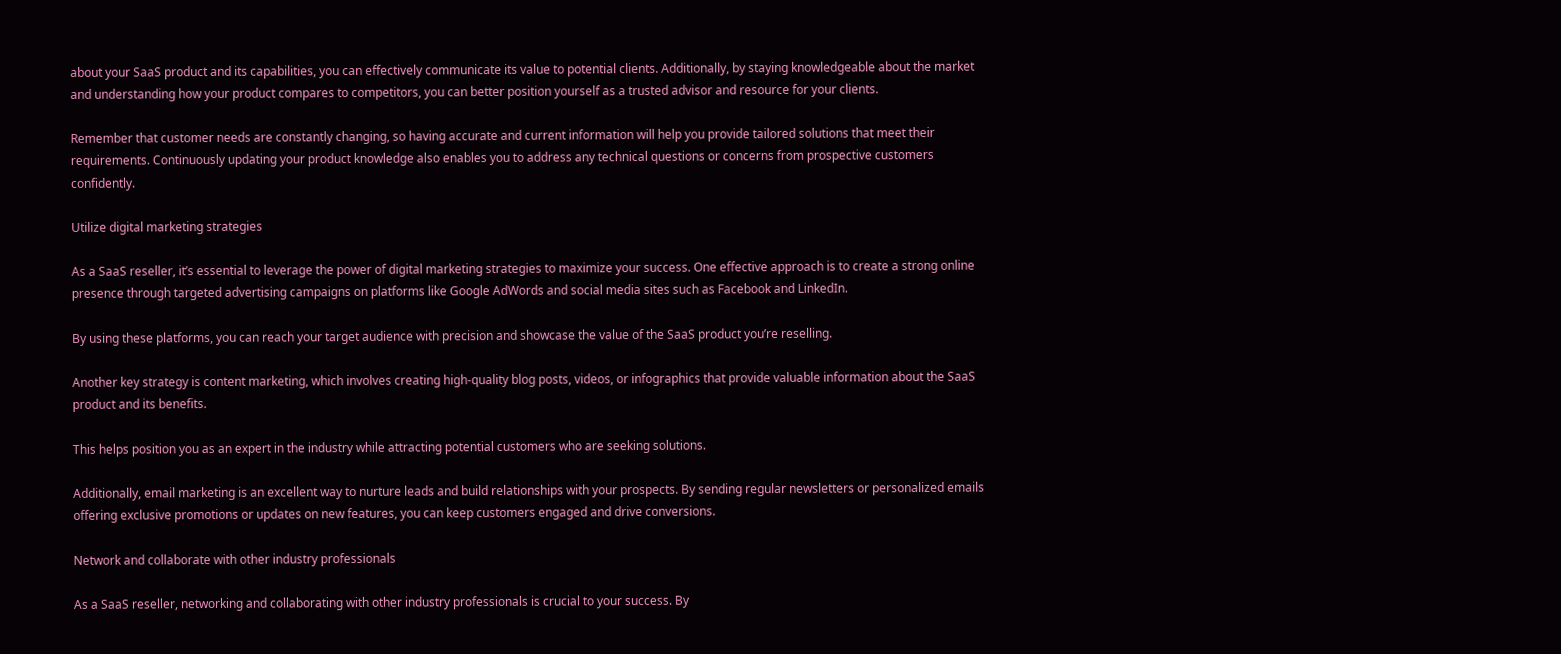about your SaaS product and its capabilities, you can effectively communicate its value to potential clients. Additionally, by staying knowledgeable about the market and understanding how your product compares to competitors, you can better position yourself as a trusted advisor and resource for your clients.

Remember that customer needs are constantly changing, so having accurate and current information will help you provide tailored solutions that meet their requirements. Continuously updating your product knowledge also enables you to address any technical questions or concerns from prospective customers confidently.

Utilize digital marketing strategies

As a SaaS reseller, it’s essential to leverage the power of digital marketing strategies to maximize your success. One effective approach is to create a strong online presence through targeted advertising campaigns on platforms like Google AdWords and social media sites such as Facebook and LinkedIn.

By using these platforms, you can reach your target audience with precision and showcase the value of the SaaS product you’re reselling.

Another key strategy is content marketing, which involves creating high-quality blog posts, videos, or infographics that provide valuable information about the SaaS product and its benefits.

This helps position you as an expert in the industry while attracting potential customers who are seeking solutions.

Additionally, email marketing is an excellent way to nurture leads and build relationships with your prospects. By sending regular newsletters or personalized emails offering exclusive promotions or updates on new features, you can keep customers engaged and drive conversions.

Network and collaborate with other industry professionals

As a SaaS reseller, networking and collaborating with other industry professionals is crucial to your success. By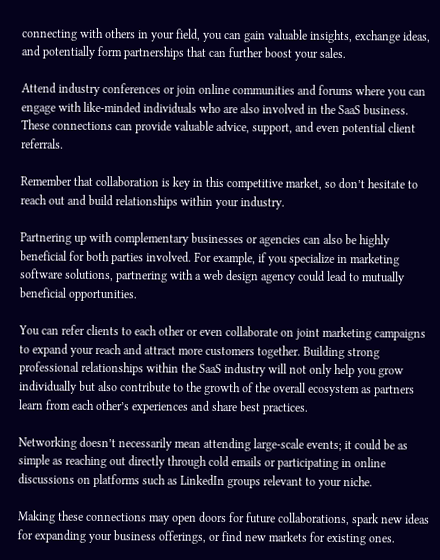connecting with others in your field, you can gain valuable insights, exchange ideas, and potentially form partnerships that can further boost your sales.

Attend industry conferences or join online communities and forums where you can engage with like-minded individuals who are also involved in the SaaS business. These connections can provide valuable advice, support, and even potential client referrals.

Remember that collaboration is key in this competitive market, so don’t hesitate to reach out and build relationships within your industry.

Partnering up with complementary businesses or agencies can also be highly beneficial for both parties involved. For example, if you specialize in marketing software solutions, partnering with a web design agency could lead to mutually beneficial opportunities.

You can refer clients to each other or even collaborate on joint marketing campaigns to expand your reach and attract more customers together. Building strong professional relationships within the SaaS industry will not only help you grow individually but also contribute to the growth of the overall ecosystem as partners learn from each other’s experiences and share best practices.

Networking doesn’t necessarily mean attending large-scale events; it could be as simple as reaching out directly through cold emails or participating in online discussions on platforms such as LinkedIn groups relevant to your niche.

Making these connections may open doors for future collaborations, spark new ideas for expanding your business offerings, or find new markets for existing ones.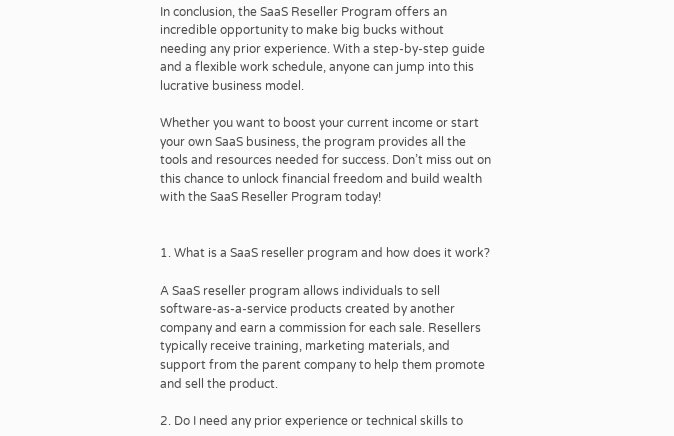In conclusion, the SaaS Reseller Program offers an incredible opportunity to make big bucks without needing any prior experience. With a step-by-step guide and a flexible work schedule, anyone can jump into this lucrative business model.

Whether you want to boost your current income or start your own SaaS business, the program provides all the tools and resources needed for success. Don’t miss out on this chance to unlock financial freedom and build wealth with the SaaS Reseller Program today!


1. What is a SaaS reseller program and how does it work?

A SaaS reseller program allows individuals to sell software-as-a-service products created by another company and earn a commission for each sale. Resellers typically receive training, marketing materials, and support from the parent company to help them promote and sell the product.

2. Do I need any prior experience or technical skills to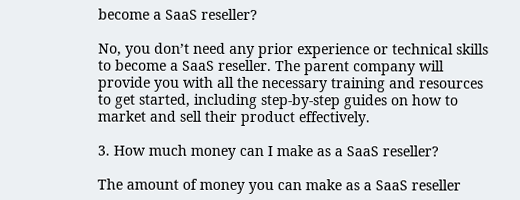become a SaaS reseller?

No, you don’t need any prior experience or technical skills to become a SaaS reseller. The parent company will provide you with all the necessary training and resources to get started, including step-by-step guides on how to market and sell their product effectively.

3. How much money can I make as a SaaS reseller?

The amount of money you can make as a SaaS reseller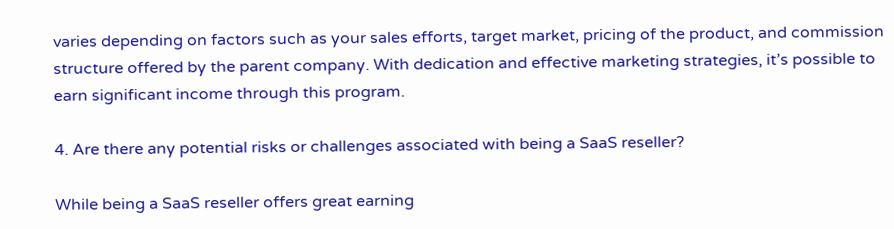varies depending on factors such as your sales efforts, target market, pricing of the product, and commission structure offered by the parent company. With dedication and effective marketing strategies, it’s possible to earn significant income through this program.

4. Are there any potential risks or challenges associated with being a SaaS reseller?

While being a SaaS reseller offers great earning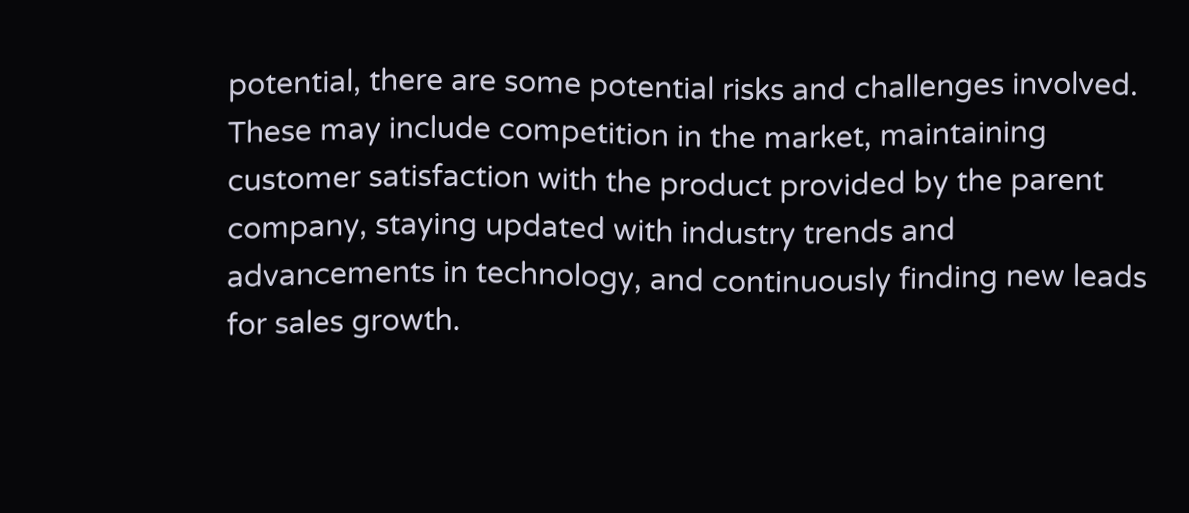potential, there are some potential risks and challenges involved. These may include competition in the market, maintaining customer satisfaction with the product provided by the parent company, staying updated with industry trends and advancements in technology, and continuously finding new leads for sales growth.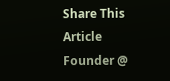Share This Article
Founder @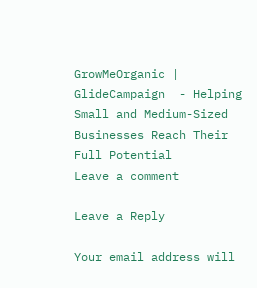GrowMeOrganic | GlideCampaign  - Helping Small and Medium-Sized Businesses Reach Their Full Potential
Leave a comment

Leave a Reply

Your email address will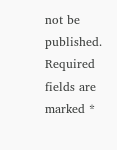not be published. Required fields are marked *